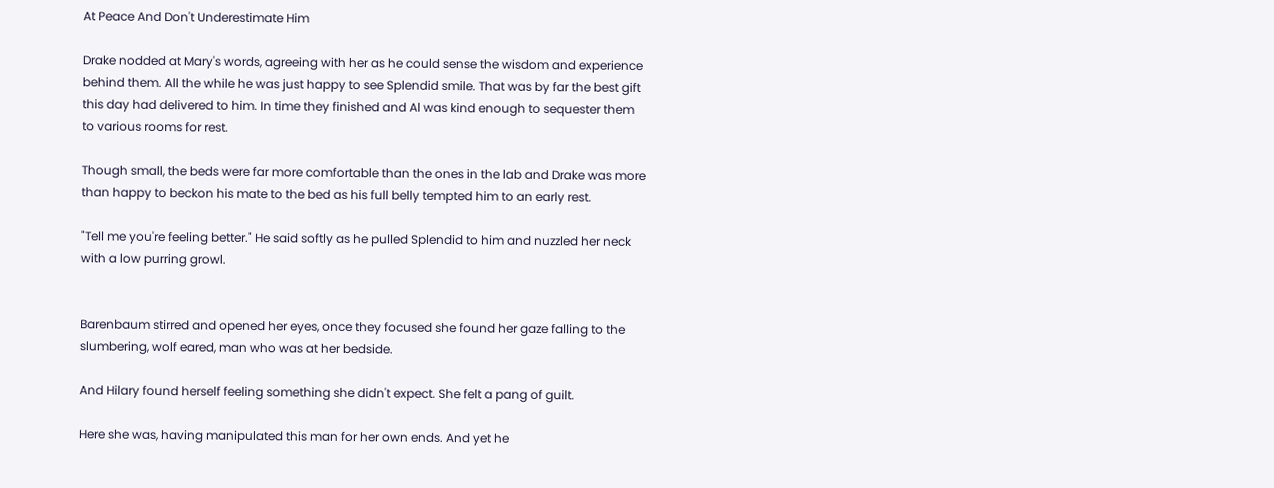At Peace And Don't Underestimate Him

Drake nodded at Mary's words, agreeing with her as he could sense the wisdom and experience behind them. All the while he was just happy to see Splendid smile. That was by far the best gift this day had delivered to him. In time they finished and Al was kind enough to sequester them to various rooms for rest.

Though small, the beds were far more comfortable than the ones in the lab and Drake was more than happy to beckon his mate to the bed as his full belly tempted him to an early rest.

"Tell me you're feeling better." He said softly as he pulled Splendid to him and nuzzled her neck with a low purring growl.


Barenbaum stirred and opened her eyes, once they focused she found her gaze falling to the slumbering, wolf eared, man who was at her bedside.

And Hilary found herself feeling something she didn't expect. She felt a pang of guilt.

Here she was, having manipulated this man for her own ends. And yet he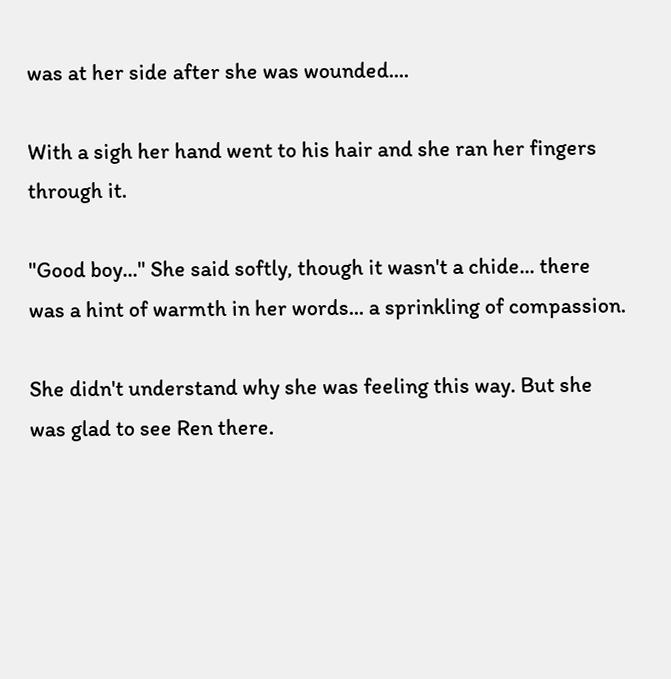was at her side after she was wounded....

With a sigh her hand went to his hair and she ran her fingers through it.

"Good boy..." She said softly, though it wasn't a chide... there was a hint of warmth in her words... a sprinkling of compassion.

She didn't understand why she was feeling this way. But she was glad to see Ren there.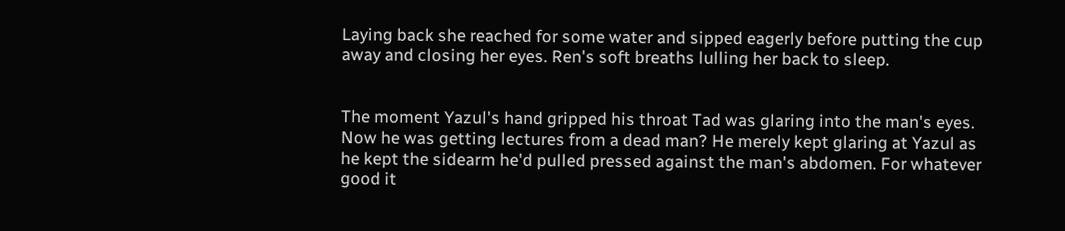Laying back she reached for some water and sipped eagerly before putting the cup away and closing her eyes. Ren's soft breaths lulling her back to sleep.


The moment Yazul's hand gripped his throat Tad was glaring into the man's eyes. Now he was getting lectures from a dead man? He merely kept glaring at Yazul as he kept the sidearm he'd pulled pressed against the man's abdomen. For whatever good it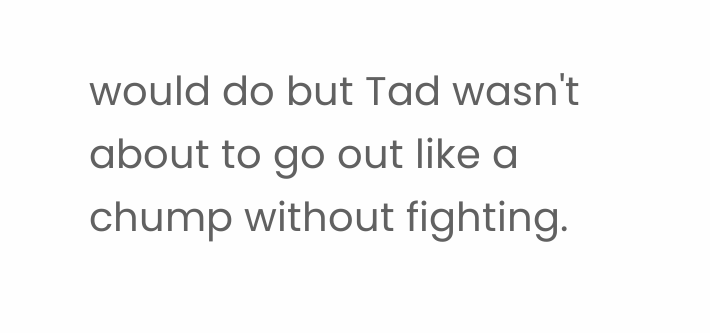would do but Tad wasn't about to go out like a chump without fighting.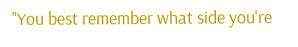"You best remember what side you're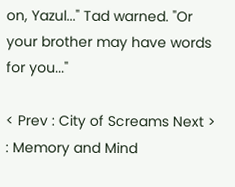on, Yazul..." Tad warned. "Or your brother may have words for you..."

< Prev : City of Screams Next > : Memory and Mind